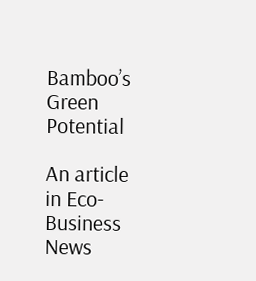Bamboo’s Green Potential

An article in Eco-Business News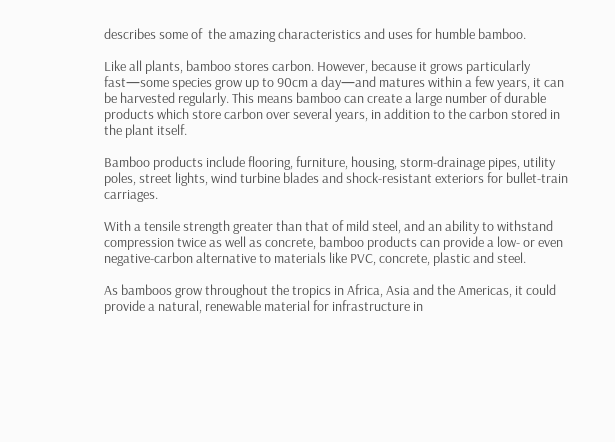describes some of  the amazing characteristics and uses for humble bamboo.

Like all plants, bamboo stores carbon. However, because it grows particularly fast—some species grow up to 90cm a day—and matures within a few years, it can be harvested regularly. This means bamboo can create a large number of durable products which store carbon over several years, in addition to the carbon stored in the plant itself.

Bamboo products include flooring, furniture, housing, storm-drainage pipes, utility poles, street lights, wind turbine blades and shock-resistant exteriors for bullet-train carriages.

With a tensile strength greater than that of mild steel, and an ability to withstand compression twice as well as concrete, bamboo products can provide a low- or even negative-carbon alternative to materials like PVC, concrete, plastic and steel.

As bamboos grow throughout the tropics in Africa, Asia and the Americas, it could provide a natural, renewable material for infrastructure in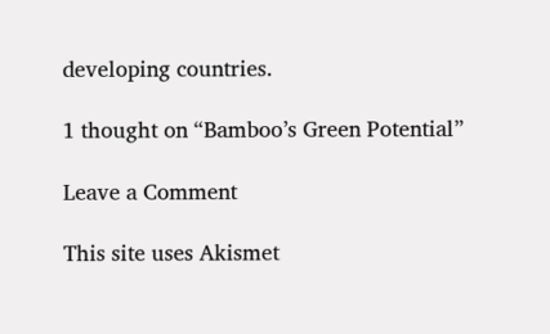developing countries.

1 thought on “Bamboo’s Green Potential”

Leave a Comment

This site uses Akismet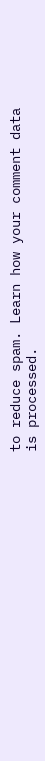to reduce spam. Learn how your comment data is processed.